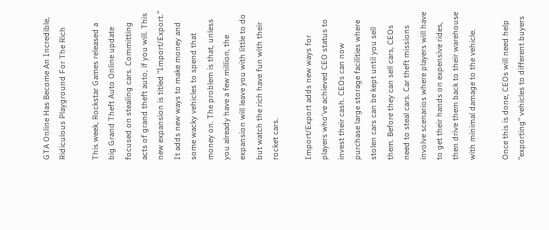GTA Online Has Become An Incredible, Ridiculous Playground For The Rich

This week, Rockstar Games released a big Grand Theft Auto Online update focused on stealing cars. Committing acts of grand theft auto, if you will. This new expansion is titled "Import/Export." It adds new ways to make money and some wacky vehicles to spend that money on. The problem is that, unless you already have a few million, the expansion will leave you with little to do but watch the rich have fun with their rocket cars.

Import/Export adds new ways for players who've achieved CEO status to invest their cash. CEOs can now purchase large storage facilities where stolen cars can be kept until you sell them. Before they can sell cars, CEOs need to steal cars. Car theft missions involve scenarios where players will have to get their hands on expensive rides, then drive them back to their warehouse with minimal damage to the vehicle.

Once this is done, CEOs will need help "exporting" vehicles to different buyers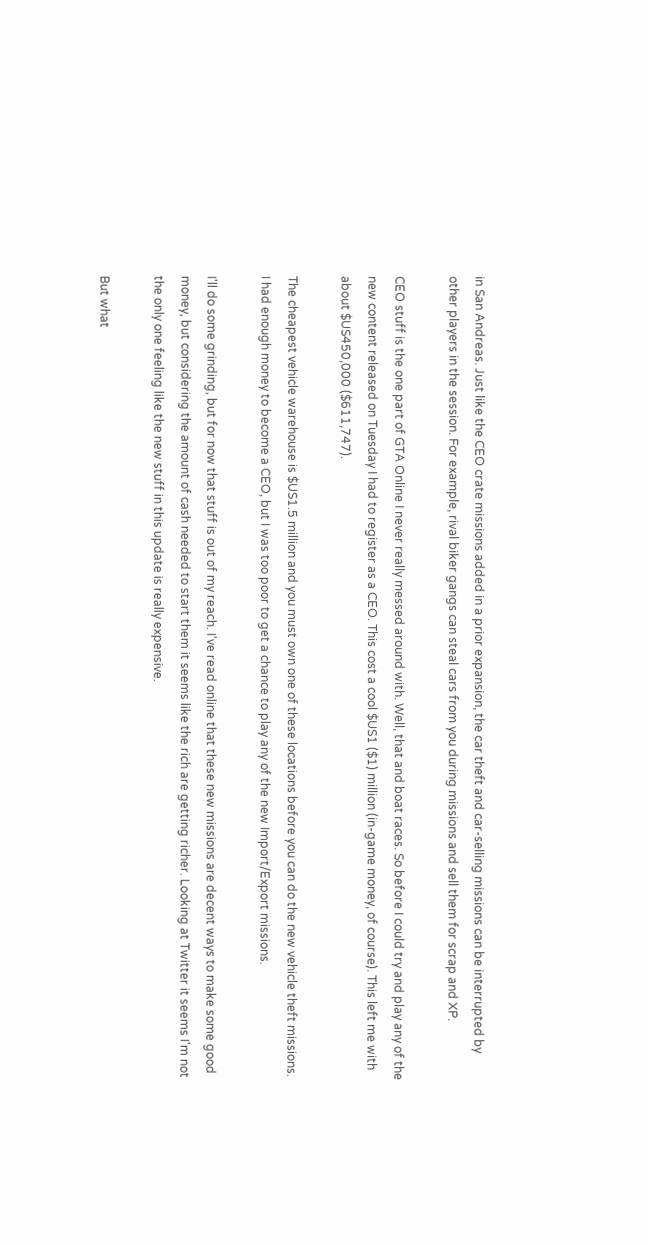in San Andreas. Just like the CEO crate missions added in a prior expansion, the car theft and car-selling missions can be interrupted by other players in the session. For example, rival biker gangs can steal cars from you during missions and sell them for scrap and XP.

CEO stuff is the one part of GTA Online I never really messed around with. Well, that and boat races. So before I could try and play any of the new content released on Tuesday I had to register as a CEO. This cost a cool $US1 ($1) million (in-game money, of course). This left me with about $US450,000 ($611,747).

The cheapest vehicle warehouse is $US1.5 million and you must own one of these locations before you can do the new vehicle theft missions. I had enough money to become a CEO, but I was too poor to get a chance to play any of the new Import/Export missions.

I'll do some grinding, but for now that stuff is out of my reach. I've read online that these new missions are decent ways to make some good money, but considering the amount of cash needed to start them it seems like the rich are getting richer. Looking at Twitter it seems I'm not the only one feeling like the new stuff in this update is really expensive.

But what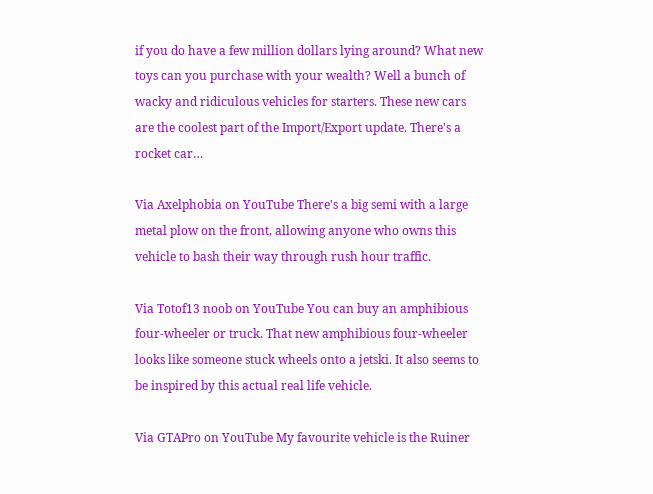if you do have a few million dollars lying around? What new toys can you purchase with your wealth? Well a bunch of wacky and ridiculous vehicles for starters. These new cars are the coolest part of the Import/Export update. There's a rocket car…

Via Axelphobia on YouTube There's a big semi with a large metal plow on the front, allowing anyone who owns this vehicle to bash their way through rush hour traffic.

Via Totof13 noob on YouTube You can buy an amphibious four-wheeler or truck. That new amphibious four-wheeler looks like someone stuck wheels onto a jetski. It also seems to be inspired by this actual real life vehicle.

Via GTAPro on YouTube My favourite vehicle is the Ruiner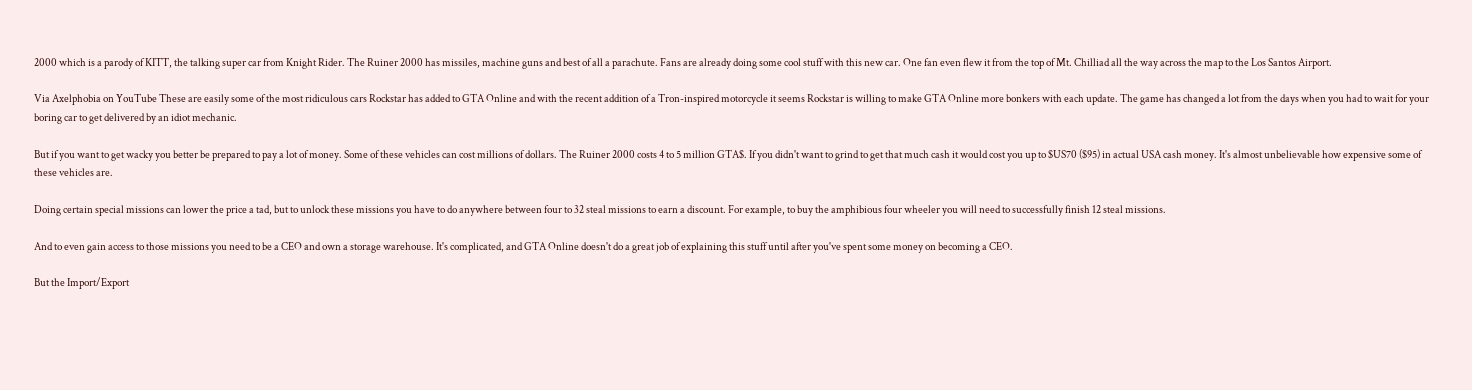2000 which is a parody of KITT, the talking super car from Knight Rider. The Ruiner 2000 has missiles, machine guns and best of all a parachute. Fans are already doing some cool stuff with this new car. One fan even flew it from the top of Mt. Chilliad all the way across the map to the Los Santos Airport.

Via Axelphobia on YouTube These are easily some of the most ridiculous cars Rockstar has added to GTA Online and with the recent addition of a Tron-inspired motorcycle it seems Rockstar is willing to make GTA Online more bonkers with each update. The game has changed a lot from the days when you had to wait for your boring car to get delivered by an idiot mechanic.

But if you want to get wacky you better be prepared to pay a lot of money. Some of these vehicles can cost millions of dollars. The Ruiner 2000 costs 4 to 5 million GTA$. If you didn't want to grind to get that much cash it would cost you up to $US70 ($95) in actual USA cash money. It's almost unbelievable how expensive some of these vehicles are.

Doing certain special missions can lower the price a tad, but to unlock these missions you have to do anywhere between four to 32 steal missions to earn a discount. For example, to buy the amphibious four wheeler you will need to successfully finish 12 steal missions.

And to even gain access to those missions you need to be a CEO and own a storage warehouse. It's complicated, and GTA Online doesn't do a great job of explaining this stuff until after you've spent some money on becoming a CEO.

But the Import/Export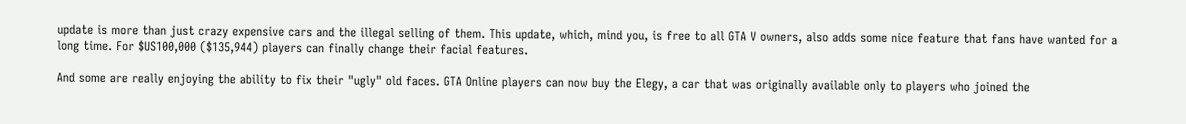update is more than just crazy expensive cars and the illegal selling of them. This update, which, mind you, is free to all GTA V owners, also adds some nice feature that fans have wanted for a long time. For $US100,000 ($135,944) players can finally change their facial features.

And some are really enjoying the ability to fix their "ugly" old faces. GTA Online players can now buy the Elegy, a car that was originally available only to players who joined the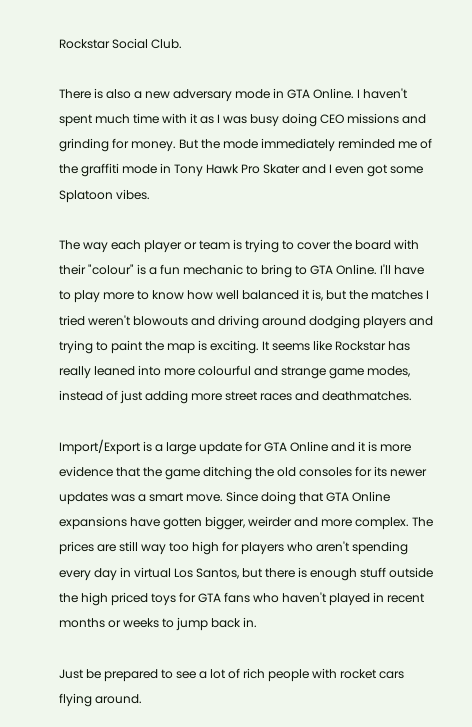Rockstar Social Club.

There is also a new adversary mode in GTA Online. I haven't spent much time with it as I was busy doing CEO missions and grinding for money. But the mode immediately reminded me of the graffiti mode in Tony Hawk Pro Skater and I even got some Splatoon vibes.

The way each player or team is trying to cover the board with their "colour" is a fun mechanic to bring to GTA Online. I'll have to play more to know how well balanced it is, but the matches I tried weren't blowouts and driving around dodging players and trying to paint the map is exciting. It seems like Rockstar has really leaned into more colourful and strange game modes, instead of just adding more street races and deathmatches.

Import/Export is a large update for GTA Online and it is more evidence that the game ditching the old consoles for its newer updates was a smart move. Since doing that GTA Online expansions have gotten bigger, weirder and more complex. The prices are still way too high for players who aren't spending every day in virtual Los Santos, but there is enough stuff outside the high priced toys for GTA fans who haven't played in recent months or weeks to jump back in.

Just be prepared to see a lot of rich people with rocket cars flying around.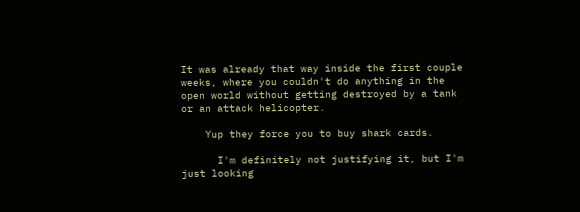It was already that way inside the first couple weeks, where you couldn't do anything in the open world without getting destroyed by a tank or an attack helicopter.

    Yup they force you to buy shark cards.

      I'm definitely not justifying it, but I'm just looking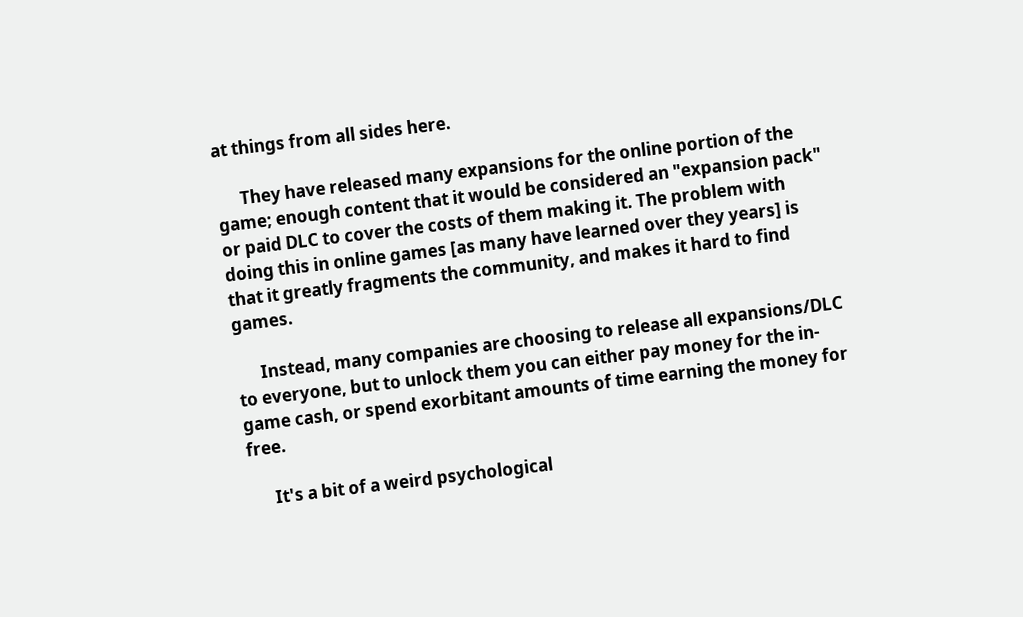at things from all sides here.

      They have released many expansions for the online portion of the game; enough content that it would be considered an "expansion pack" or paid DLC to cover the costs of them making it. The problem with doing this in online games [as many have learned over they years] is that it greatly fragments the community, and makes it hard to find games.

      Instead, many companies are choosing to release all expansions/DLC to everyone, but to unlock them you can either pay money for the in-game cash, or spend exorbitant amounts of time earning the money for free.

      It's a bit of a weird psychological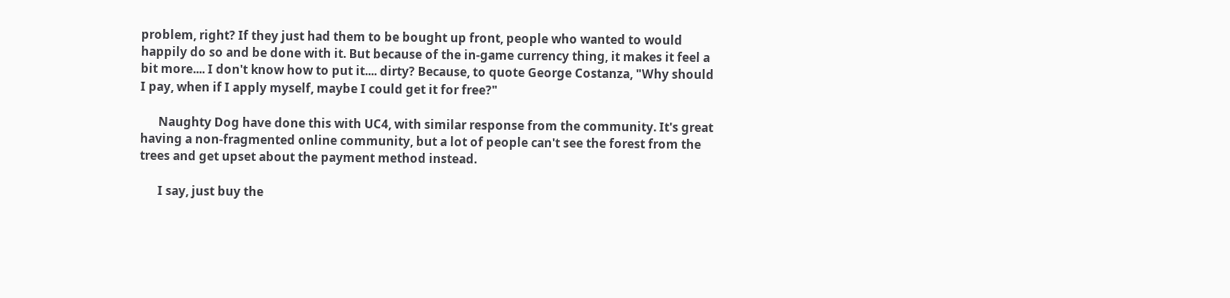problem, right? If they just had them to be bought up front, people who wanted to would happily do so and be done with it. But because of the in-game currency thing, it makes it feel a bit more.... I don't know how to put it.... dirty? Because, to quote George Costanza, "Why should I pay, when if I apply myself, maybe I could get it for free?"

      Naughty Dog have done this with UC4, with similar response from the community. It's great having a non-fragmented online community, but a lot of people can't see the forest from the trees and get upset about the payment method instead.

      I say, just buy the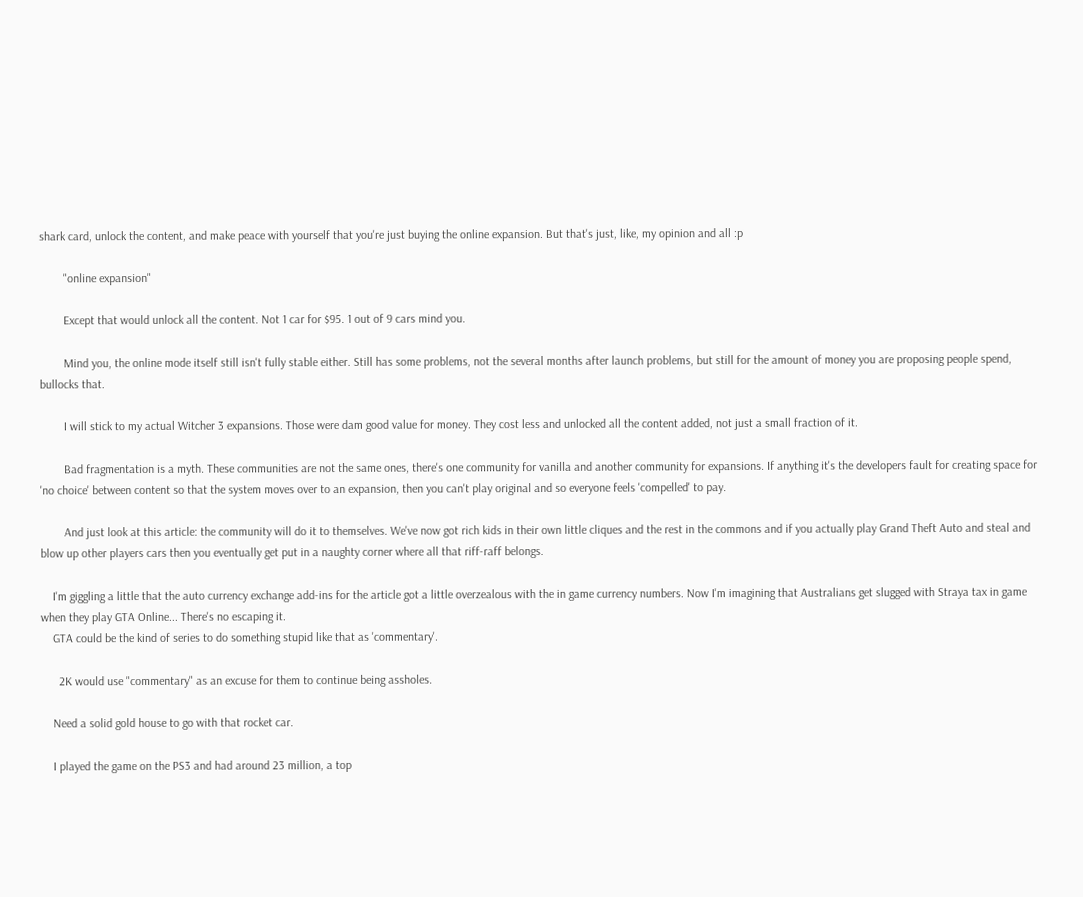shark card, unlock the content, and make peace with yourself that you're just buying the online expansion. But that's just, like, my opinion and all :p

        "online expansion"

        Except that would unlock all the content. Not 1 car for $95. 1 out of 9 cars mind you.

        Mind you, the online mode itself still isn't fully stable either. Still has some problems, not the several months after launch problems, but still for the amount of money you are proposing people spend, bullocks that.

        I will stick to my actual Witcher 3 expansions. Those were dam good value for money. They cost less and unlocked all the content added, not just a small fraction of it.

        Bad fragmentation is a myth. These communities are not the same ones, there's one community for vanilla and another community for expansions. If anything it's the developers fault for creating space for 'no choice' between content so that the system moves over to an expansion, then you can't play original and so everyone feels 'compelled' to pay.

        And just look at this article: the community will do it to themselves. We've now got rich kids in their own little cliques and the rest in the commons and if you actually play Grand Theft Auto and steal and blow up other players cars then you eventually get put in a naughty corner where all that riff-raff belongs.

    I'm giggling a little that the auto currency exchange add-ins for the article got a little overzealous with the in game currency numbers. Now I'm imagining that Australians get slugged with Straya tax in game when they play GTA Online... There's no escaping it.
    GTA could be the kind of series to do something stupid like that as 'commentary'.

      2K would use "commentary" as an excuse for them to continue being assholes.

    Need a solid gold house to go with that rocket car.

    I played the game on the PS3 and had around 23 million, a top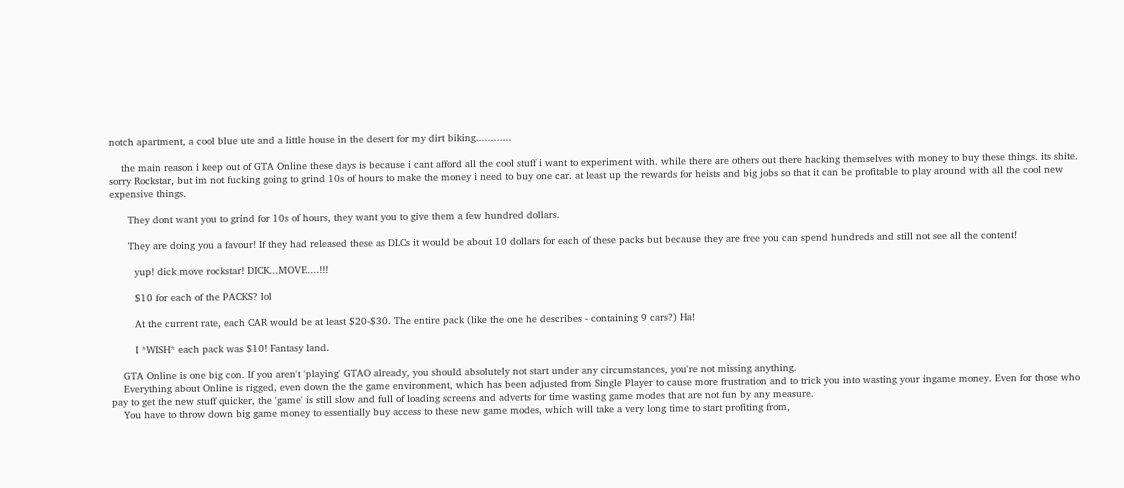notch apartment, a cool blue ute and a little house in the desert for my dirt biking............

    the main reason i keep out of GTA Online these days is because i cant afford all the cool stuff i want to experiment with. while there are others out there hacking themselves with money to buy these things. its shite. sorry Rockstar, but im not fucking going to grind 10s of hours to make the money i need to buy one car. at least up the rewards for heists and big jobs so that it can be profitable to play around with all the cool new expensive things.

      They dont want you to grind for 10s of hours, they want you to give them a few hundred dollars.

      They are doing you a favour! If they had released these as DLCs it would be about 10 dollars for each of these packs but because they are free you can spend hundreds and still not see all the content!

        yup! dick move rockstar! DICK...MOVE....!!!

        $10 for each of the PACKS? lol

        At the current rate, each CAR would be at least $20-$30. The entire pack (like the one he describes - containing 9 cars?) Ha!

        I *WISH* each pack was $10! Fantasy land.

    GTA Online is one big con. If you aren't 'playing' GTAO already, you should absolutely not start under any circumstances, you're not missing anything.
    Everything about Online is rigged, even down the the game environment, which has been adjusted from Single Player to cause more frustration and to trick you into wasting your ingame money. Even for those who pay to get the new stuff quicker, the 'game' is still slow and full of loading screens and adverts for time wasting game modes that are not fun by any measure.
    You have to throw down big game money to essentially buy access to these new game modes, which will take a very long time to start profiting from,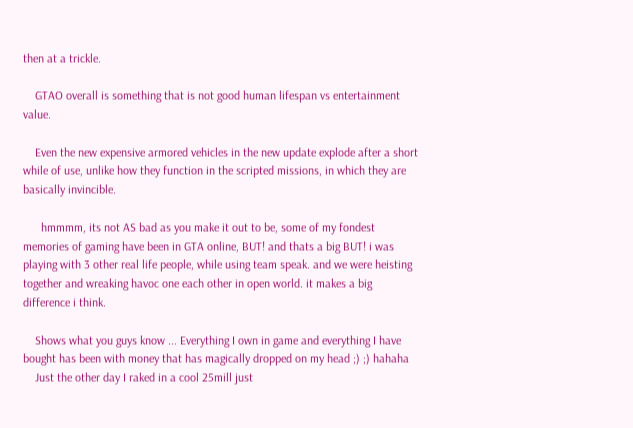then at a trickle.

    GTAO overall is something that is not good human lifespan vs entertainment value.

    Even the new expensive armored vehicles in the new update explode after a short while of use, unlike how they function in the scripted missions, in which they are basically invincible.

      hmmmm, its not AS bad as you make it out to be, some of my fondest memories of gaming have been in GTA online, BUT! and thats a big BUT! i was playing with 3 other real life people, while using team speak. and we were heisting together and wreaking havoc one each other in open world. it makes a big difference i think.

    Shows what you guys know ... Everything I own in game and everything I have bought has been with money that has magically dropped on my head ;) ;) hahaha
    Just the other day I raked in a cool 25mill just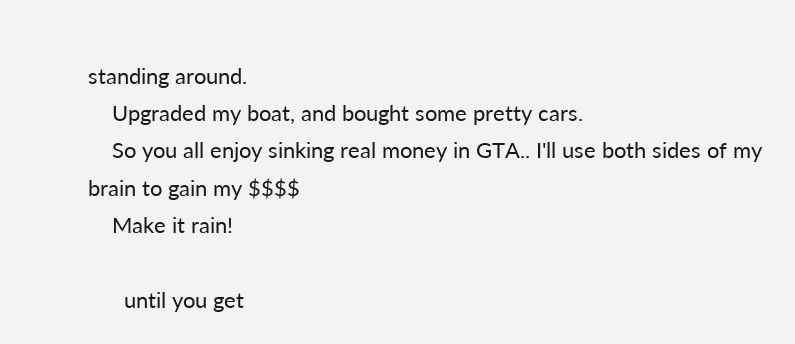standing around.
    Upgraded my boat, and bought some pretty cars.
    So you all enjoy sinking real money in GTA.. I'll use both sides of my brain to gain my $$$$
    Make it rain!

      until you get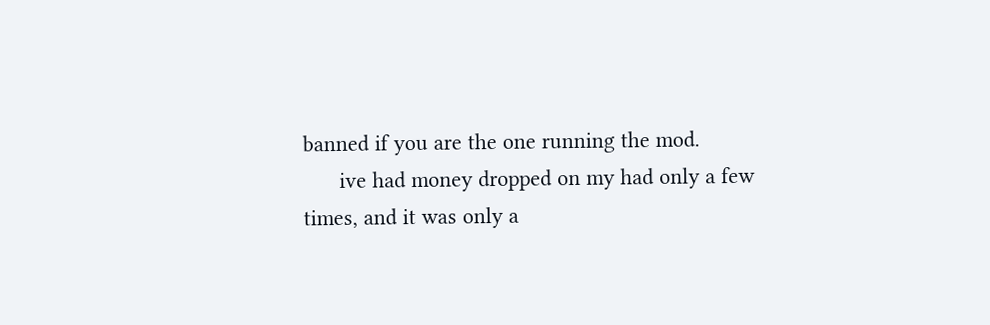banned if you are the one running the mod.
      ive had money dropped on my had only a few times, and it was only a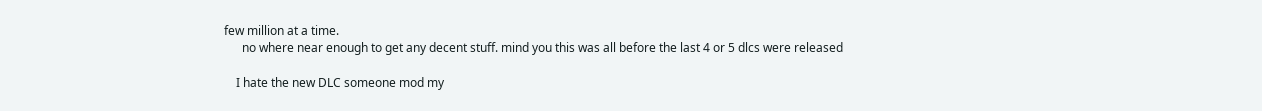few million at a time.
      no where near enough to get any decent stuff. mind you this was all before the last 4 or 5 dlcs were released

    I hate the new DLC someone mod my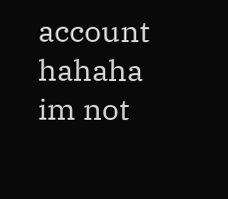account hahaha im not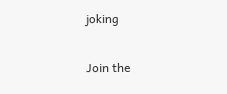joking

Join the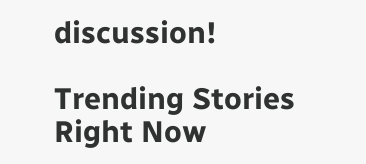discussion!

Trending Stories Right Now